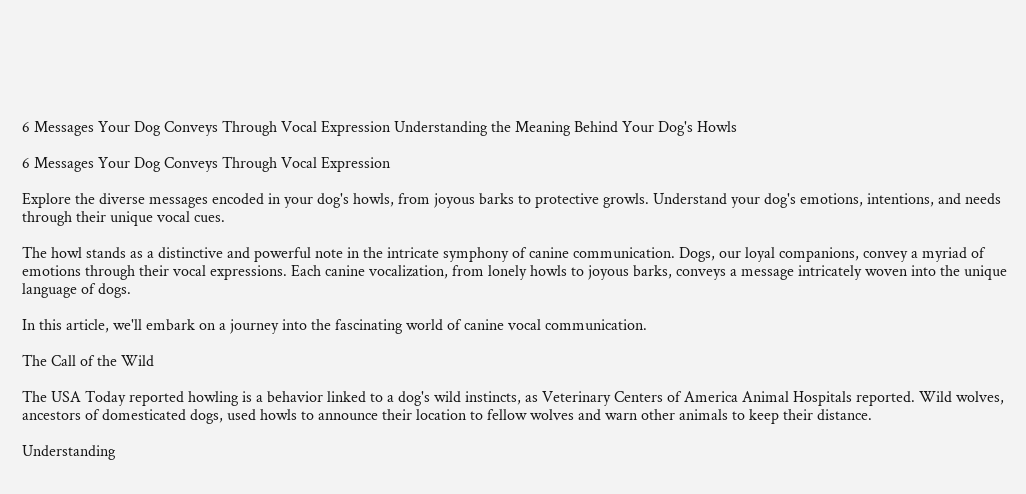6 Messages Your Dog Conveys Through Vocal Expression Understanding the Meaning Behind Your Dog's Howls

6 Messages Your Dog Conveys Through Vocal Expression

Explore the diverse messages encoded in your dog's howls, from joyous barks to protective growls. Understand your dog's emotions, intentions, and needs through their unique vocal cues.

The howl stands as a distinctive and powerful note in the intricate symphony of canine communication. Dogs, our loyal companions, convey a myriad of emotions through their vocal expressions. Each canine vocalization, from lonely howls to joyous barks, conveys a message intricately woven into the unique language of dogs.

In this article, we'll embark on a journey into the fascinating world of canine vocal communication.

The Call of the Wild

The USA Today reported howling is a behavior linked to a dog's wild instincts, as Veterinary Centers of America Animal Hospitals reported. Wild wolves, ancestors of domesticated dogs, used howls to announce their location to fellow wolves and warn other animals to keep their distance.

Understanding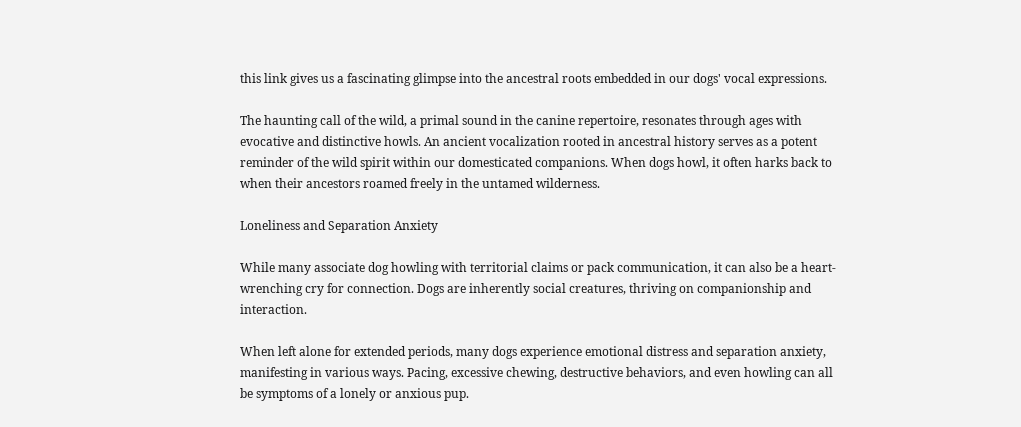this link gives us a fascinating glimpse into the ancestral roots embedded in our dogs' vocal expressions.

The haunting call of the wild, a primal sound in the canine repertoire, resonates through ages with evocative and distinctive howls. An ancient vocalization rooted in ancestral history serves as a potent reminder of the wild spirit within our domesticated companions. When dogs howl, it often harks back to when their ancestors roamed freely in the untamed wilderness.

Loneliness and Separation Anxiety

While many associate dog howling with territorial claims or pack communication, it can also be a heart-wrenching cry for connection. Dogs are inherently social creatures, thriving on companionship and interaction.

When left alone for extended periods, many dogs experience emotional distress and separation anxiety, manifesting in various ways. Pacing, excessive chewing, destructive behaviors, and even howling can all be symptoms of a lonely or anxious pup.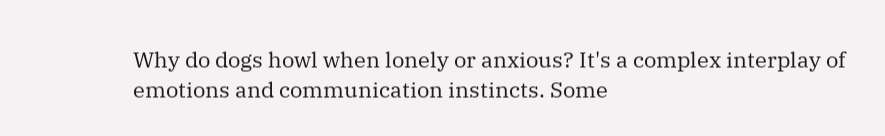Why do dogs howl when lonely or anxious? It's a complex interplay of emotions and communication instincts. Some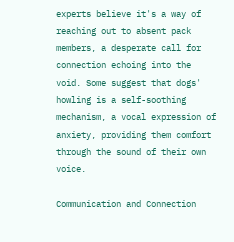experts believe it's a way of reaching out to absent pack members, a desperate call for connection echoing into the void. Some suggest that dogs' howling is a self-soothing mechanism, a vocal expression of anxiety, providing them comfort through the sound of their own voice.

Communication and Connection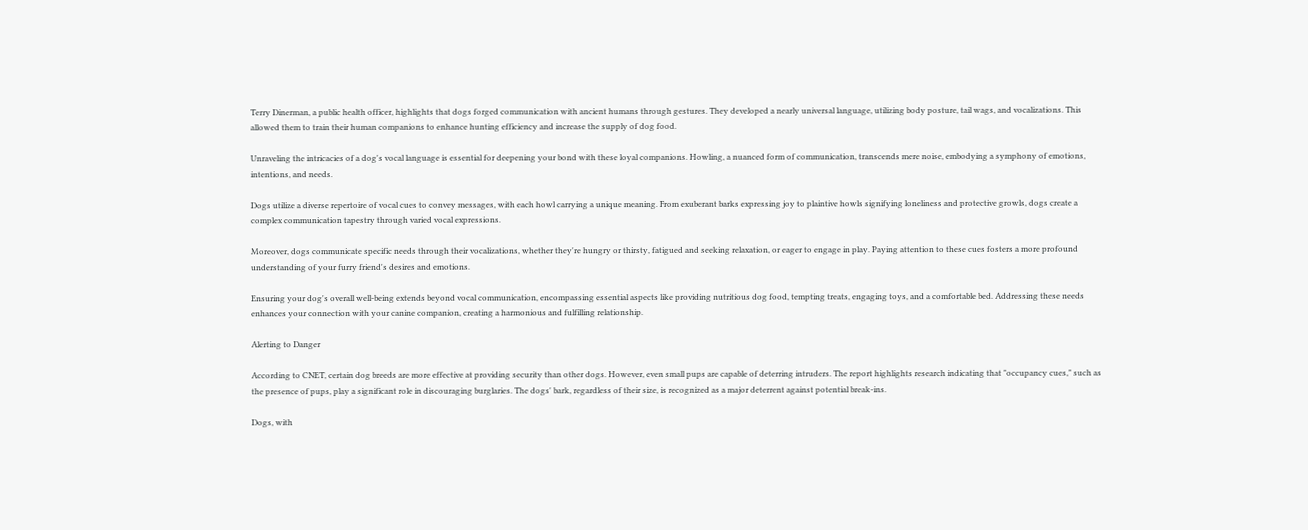Terry Dinerman, a public health officer, highlights that dogs forged communication with ancient humans through gestures. They developed a nearly universal language, utilizing body posture, tail wags, and vocalizations. This allowed them to train their human companions to enhance hunting efficiency and increase the supply of dog food.

Unraveling the intricacies of a dog's vocal language is essential for deepening your bond with these loyal companions. Howling, a nuanced form of communication, transcends mere noise, embodying a symphony of emotions, intentions, and needs.

Dogs utilize a diverse repertoire of vocal cues to convey messages, with each howl carrying a unique meaning. From exuberant barks expressing joy to plaintive howls signifying loneliness and protective growls, dogs create a complex communication tapestry through varied vocal expressions.

Moreover, dogs communicate specific needs through their vocalizations, whether they're hungry or thirsty, fatigued and seeking relaxation, or eager to engage in play. Paying attention to these cues fosters a more profound understanding of your furry friend's desires and emotions.

Ensuring your dog's overall well-being extends beyond vocal communication, encompassing essential aspects like providing nutritious dog food, tempting treats, engaging toys, and a comfortable bed. Addressing these needs enhances your connection with your canine companion, creating a harmonious and fulfilling relationship.

Alerting to Danger

According to CNET, certain dog breeds are more effective at providing security than other dogs. However, even small pups are capable of deterring intruders. The report highlights research indicating that "occupancy cues," such as the presence of pups, play a significant role in discouraging burglaries. The dogs' bark, regardless of their size, is recognized as a major deterrent against potential break-ins.

Dogs, with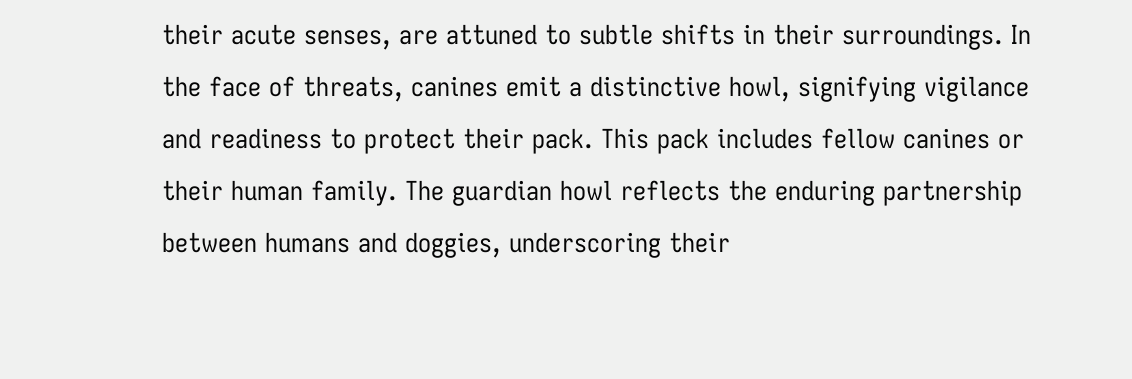their acute senses, are attuned to subtle shifts in their surroundings. In the face of threats, canines emit a distinctive howl, signifying vigilance and readiness to protect their pack. This pack includes fellow canines or their human family. The guardian howl reflects the enduring partnership between humans and doggies, underscoring their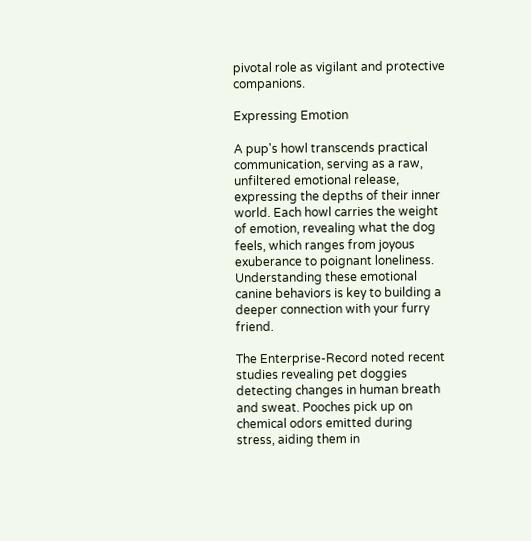pivotal role as vigilant and protective companions.

Expressing Emotion

A pup's howl transcends practical communication, serving as a raw, unfiltered emotional release, expressing the depths of their inner world. Each howl carries the weight of emotion, revealing what the dog feels, which ranges from joyous exuberance to poignant loneliness. Understanding these emotional canine behaviors is key to building a deeper connection with your furry friend.

The Enterprise-Record noted recent studies revealing pet doggies detecting changes in human breath and sweat. Pooches pick up on chemical odors emitted during stress, aiding them in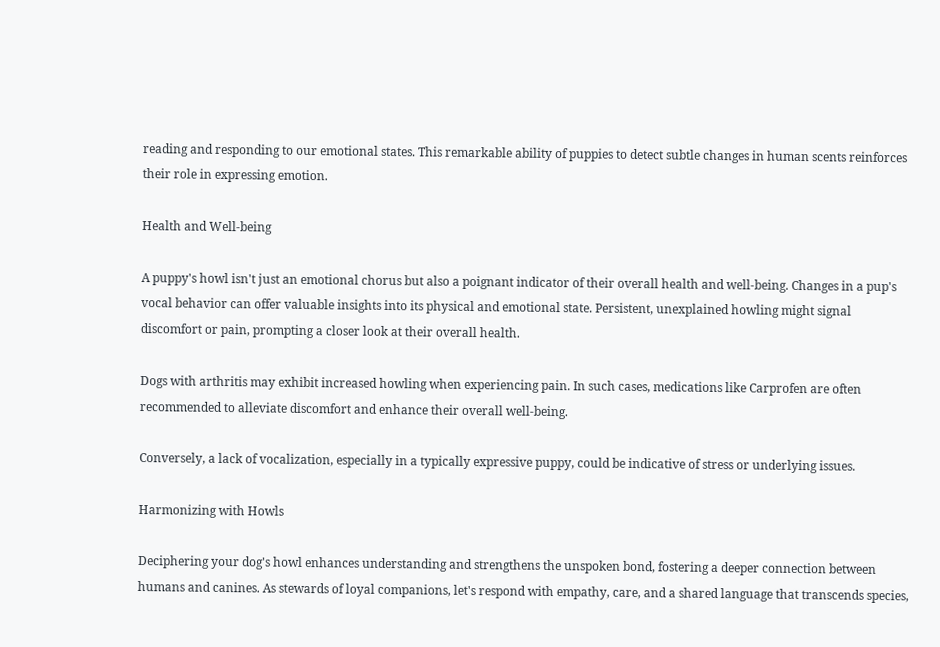reading and responding to our emotional states. This remarkable ability of puppies to detect subtle changes in human scents reinforces their role in expressing emotion.

Health and Well-being

A puppy's howl isn't just an emotional chorus but also a poignant indicator of their overall health and well-being. Changes in a pup's vocal behavior can offer valuable insights into its physical and emotional state. Persistent, unexplained howling might signal discomfort or pain, prompting a closer look at their overall health.

Dogs with arthritis may exhibit increased howling when experiencing pain. In such cases, medications like Carprofen are often recommended to alleviate discomfort and enhance their overall well-being.

Conversely, a lack of vocalization, especially in a typically expressive puppy, could be indicative of stress or underlying issues.

Harmonizing with Howls

Deciphering your dog's howl enhances understanding and strengthens the unspoken bond, fostering a deeper connection between humans and canines. As stewards of loyal companions, let's respond with empathy, care, and a shared language that transcends species,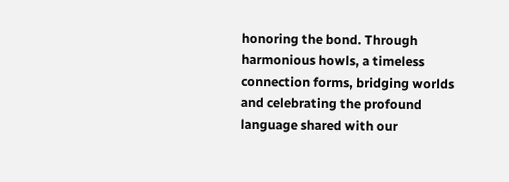honoring the bond. Through harmonious howls, a timeless connection forms, bridging worlds and celebrating the profound language shared with our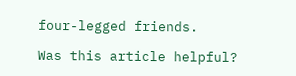four-legged friends.

Was this article helpful?